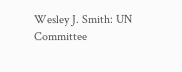Wesley J. Smith: UN Committee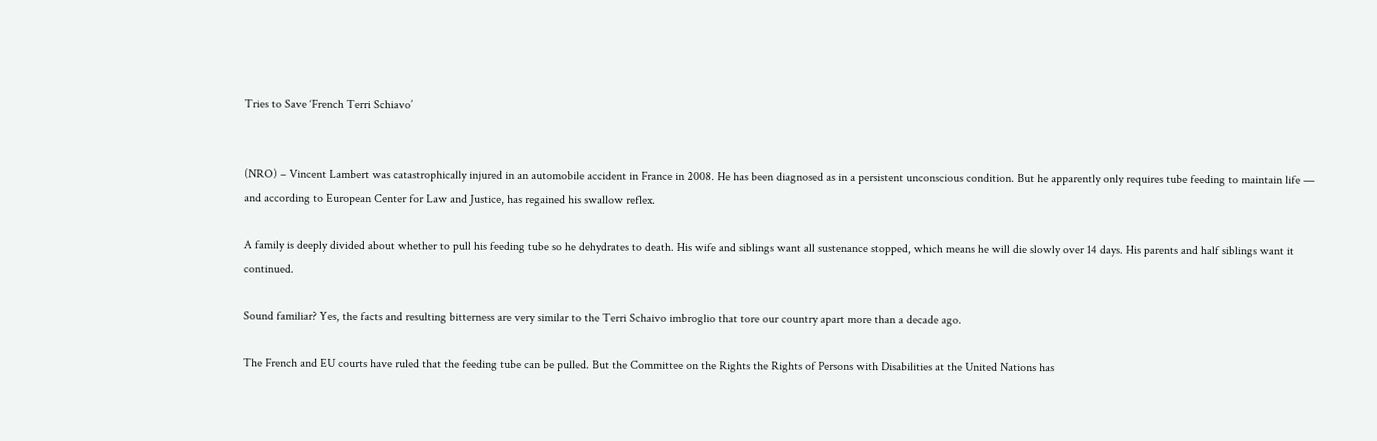Tries to Save ‘French Terri Schiavo’


(NRO) – Vincent Lambert was catastrophically injured in an automobile accident in France in 2008. He has been diagnosed as in a persistent unconscious condition. But he apparently only requires tube feeding to maintain life — and according to European Center for Law and Justice, has regained his swallow reflex.

A family is deeply divided about whether to pull his feeding tube so he dehydrates to death. His wife and siblings want all sustenance stopped, which means he will die slowly over 14 days. His parents and half siblings want it continued.

Sound familiar? Yes, the facts and resulting bitterness are very similar to the Terri Schaivo imbroglio that tore our country apart more than a decade ago.

The French and EU courts have ruled that the feeding tube can be pulled. But the Committee on the Rights the Rights of Persons with Disabilities at the United Nations has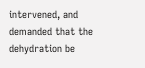intervened, and demanded that the dehydration be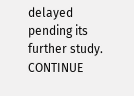delayed pending its further study. CONTINUE